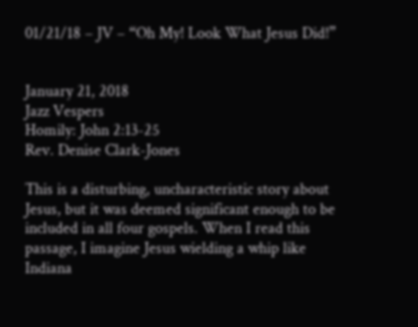01/21/18 – JV – “Oh My! Look What Jesus Did!”


January 21, 2018
Jazz Vespers
Homily: John 2:13-25
Rev. Denise Clark-Jones

This is a disturbing, uncharacteristic story about Jesus, but it was deemed significant enough to be included in all four gospels. When I read this passage, I imagine Jesus wielding a whip like Indiana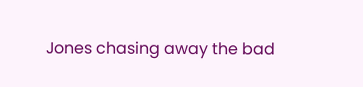Jones chasing away the bad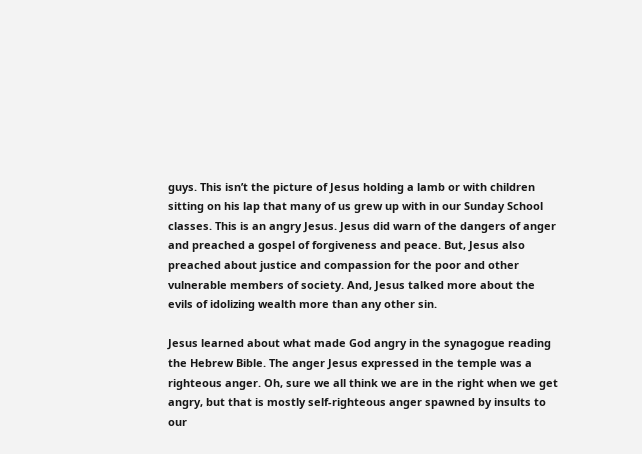guys. This isn’t the picture of Jesus holding a lamb or with children sitting on his lap that many of us grew up with in our Sunday School classes. This is an angry Jesus. Jesus did warn of the dangers of anger and preached a gospel of forgiveness and peace. But, Jesus also preached about justice and compassion for the poor and other vulnerable members of society. And, Jesus talked more about the evils of idolizing wealth more than any other sin.

Jesus learned about what made God angry in the synagogue reading the Hebrew Bible. The anger Jesus expressed in the temple was a righteous anger. Oh, sure we all think we are in the right when we get angry, but that is mostly self-righteous anger spawned by insults to our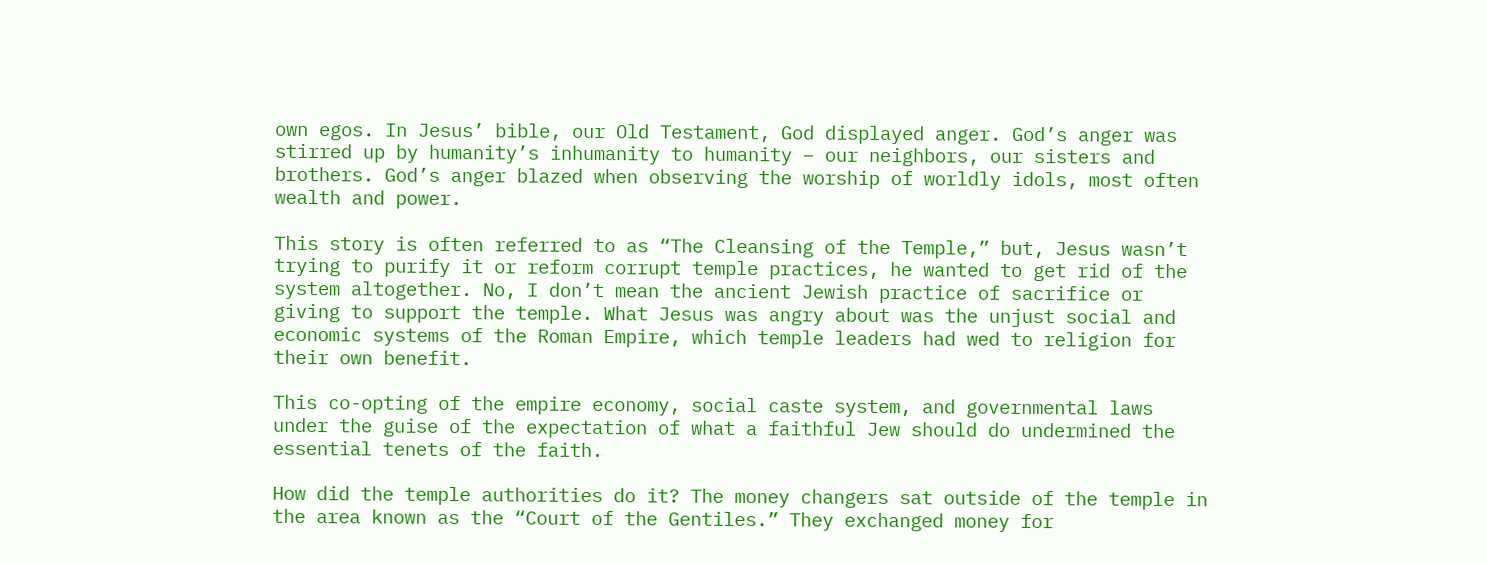own egos. In Jesus’ bible, our Old Testament, God displayed anger. God’s anger was stirred up by humanity’s inhumanity to humanity – our neighbors, our sisters and brothers. God’s anger blazed when observing the worship of worldly idols, most often wealth and power.

This story is often referred to as “The Cleansing of the Temple,” but, Jesus wasn’t trying to purify it or reform corrupt temple practices, he wanted to get rid of the system altogether. No, I don’t mean the ancient Jewish practice of sacrifice or giving to support the temple. What Jesus was angry about was the unjust social and economic systems of the Roman Empire, which temple leaders had wed to religion for their own benefit.

This co-opting of the empire economy, social caste system, and governmental laws under the guise of the expectation of what a faithful Jew should do undermined the essential tenets of the faith.

How did the temple authorities do it? The money changers sat outside of the temple in the area known as the “Court of the Gentiles.” They exchanged money for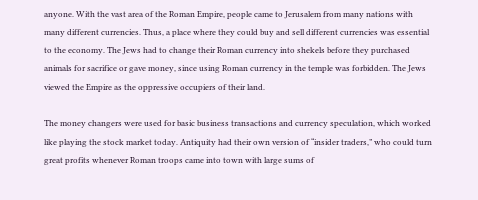anyone. With the vast area of the Roman Empire, people came to Jerusalem from many nations with many different currencies. Thus, a place where they could buy and sell different currencies was essential to the economy. The Jews had to change their Roman currency into shekels before they purchased animals for sacrifice or gave money, since using Roman currency in the temple was forbidden. The Jews viewed the Empire as the oppressive occupiers of their land.

The money changers were used for basic business transactions and currency speculation, which worked like playing the stock market today. Antiquity had their own version of “insider traders,” who could turn great profits whenever Roman troops came into town with large sums of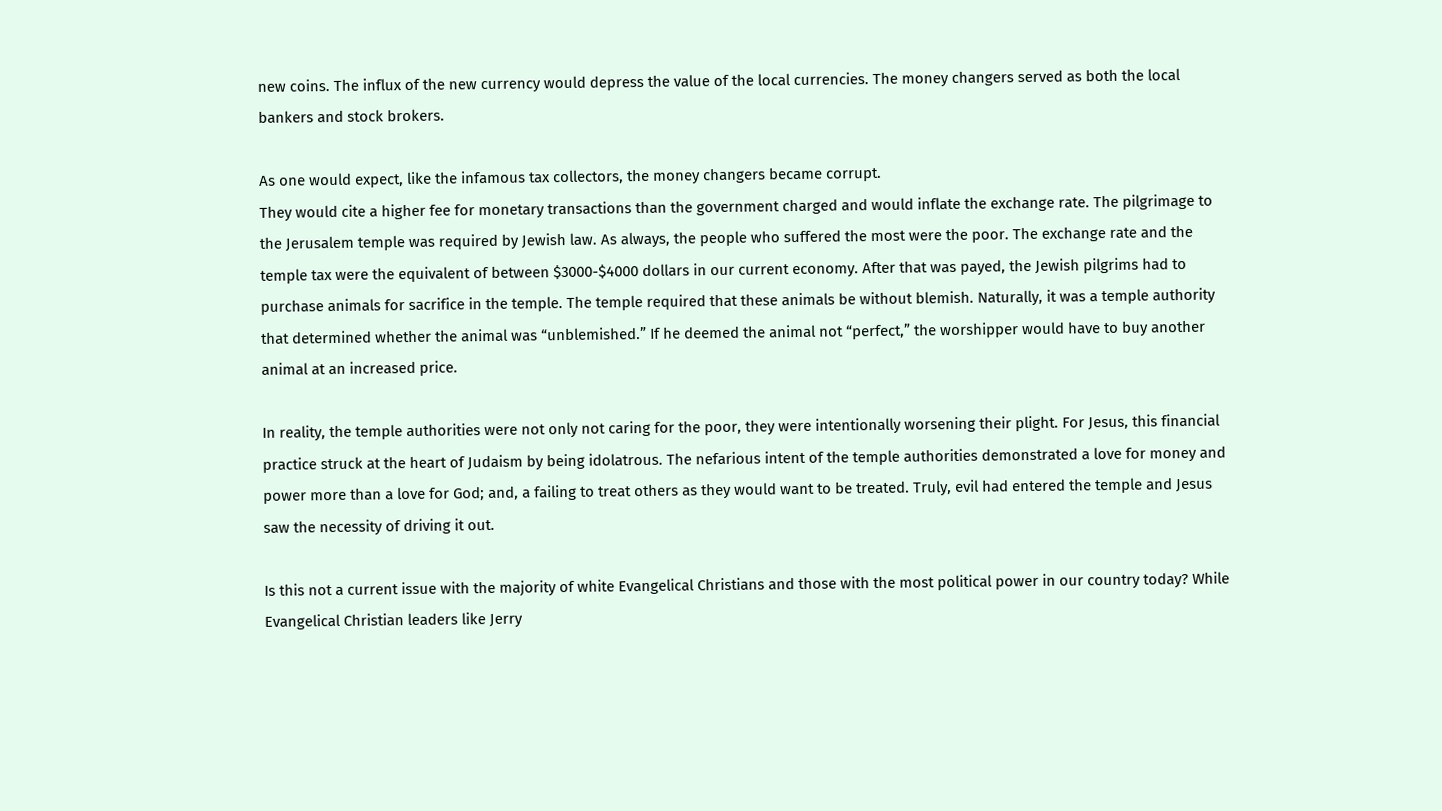new coins. The influx of the new currency would depress the value of the local currencies. The money changers served as both the local bankers and stock brokers.

As one would expect, like the infamous tax collectors, the money changers became corrupt.
They would cite a higher fee for monetary transactions than the government charged and would inflate the exchange rate. The pilgrimage to the Jerusalem temple was required by Jewish law. As always, the people who suffered the most were the poor. The exchange rate and the temple tax were the equivalent of between $3000-$4000 dollars in our current economy. After that was payed, the Jewish pilgrims had to purchase animals for sacrifice in the temple. The temple required that these animals be without blemish. Naturally, it was a temple authority that determined whether the animal was “unblemished.” If he deemed the animal not “perfect,” the worshipper would have to buy another animal at an increased price.

In reality, the temple authorities were not only not caring for the poor, they were intentionally worsening their plight. For Jesus, this financial practice struck at the heart of Judaism by being idolatrous. The nefarious intent of the temple authorities demonstrated a love for money and power more than a love for God; and, a failing to treat others as they would want to be treated. Truly, evil had entered the temple and Jesus saw the necessity of driving it out.

Is this not a current issue with the majority of white Evangelical Christians and those with the most political power in our country today? While Evangelical Christian leaders like Jerry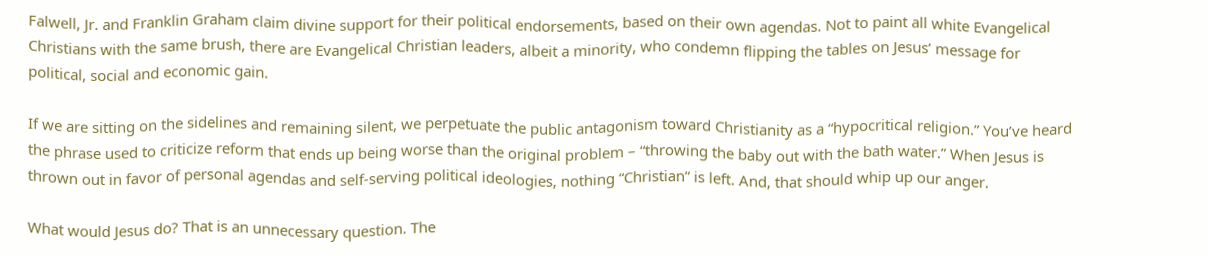Falwell, Jr. and Franklin Graham claim divine support for their political endorsements, based on their own agendas. Not to paint all white Evangelical Christians with the same brush, there are Evangelical Christian leaders, albeit a minority, who condemn flipping the tables on Jesus’ message for political, social and economic gain.

If we are sitting on the sidelines and remaining silent, we perpetuate the public antagonism toward Christianity as a “hypocritical religion.” You’ve heard the phrase used to criticize reform that ends up being worse than the original problem – “throwing the baby out with the bath water.” When Jesus is thrown out in favor of personal agendas and self-serving political ideologies, nothing “Christian” is left. And, that should whip up our anger.

What would Jesus do? That is an unnecessary question. The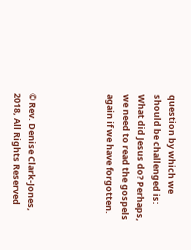question by which we should be challenged is: What did Jesus do? Perhaps, we need to read the gospels again if we have forgotten.




© Rev. Denise Clark-Jones, 2018, All Rights Reserved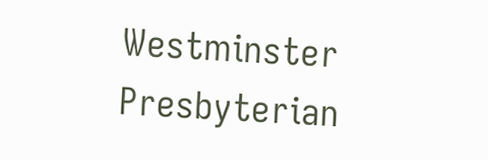Westminster Presbyterian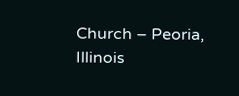Church – Peoria, Illinois